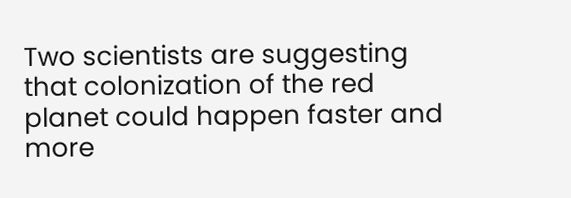Two scientists are suggesting that colonization of the red planet could happen faster and more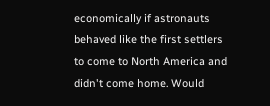economically if astronauts behaved like the first settlers to come to North America and didn't come home. Would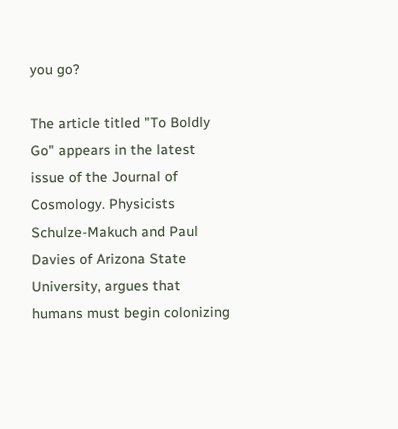you go?

The article titled "To Boldly Go" appears in the latest issue of the Journal of Cosmology. Physicists Schulze-Makuch and Paul Davies of Arizona State University, argues that humans must begin colonizing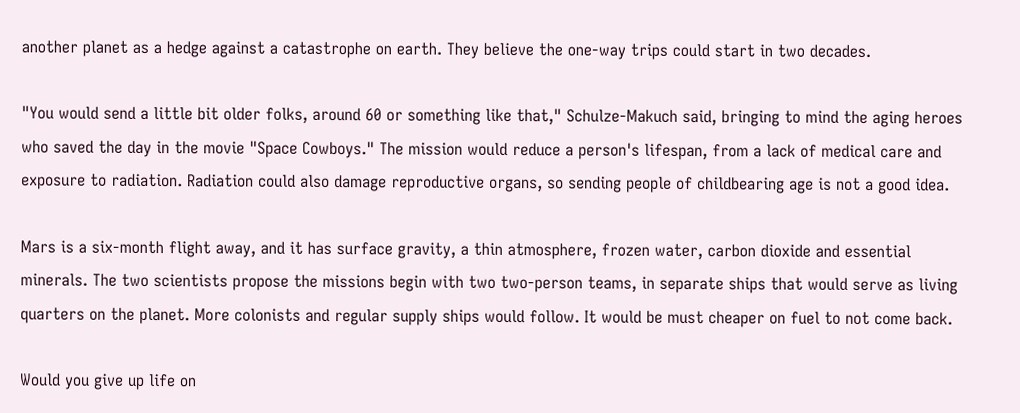another planet as a hedge against a catastrophe on earth. They believe the one-way trips could start in two decades.

"You would send a little bit older folks, around 60 or something like that," Schulze-Makuch said, bringing to mind the aging heroes who saved the day in the movie "Space Cowboys." The mission would reduce a person's lifespan, from a lack of medical care and exposure to radiation. Radiation could also damage reproductive organs, so sending people of childbearing age is not a good idea.

Mars is a six-month flight away, and it has surface gravity, a thin atmosphere, frozen water, carbon dioxide and essential minerals. The two scientists propose the missions begin with two two-person teams, in separate ships that would serve as living quarters on the planet. More colonists and regular supply ships would follow. It would be must cheaper on fuel to not come back.

Would you give up life on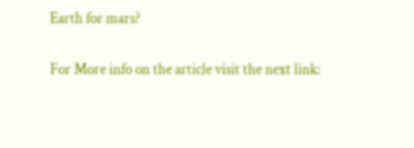Earth for mars?

For More info on the article visit the next link: